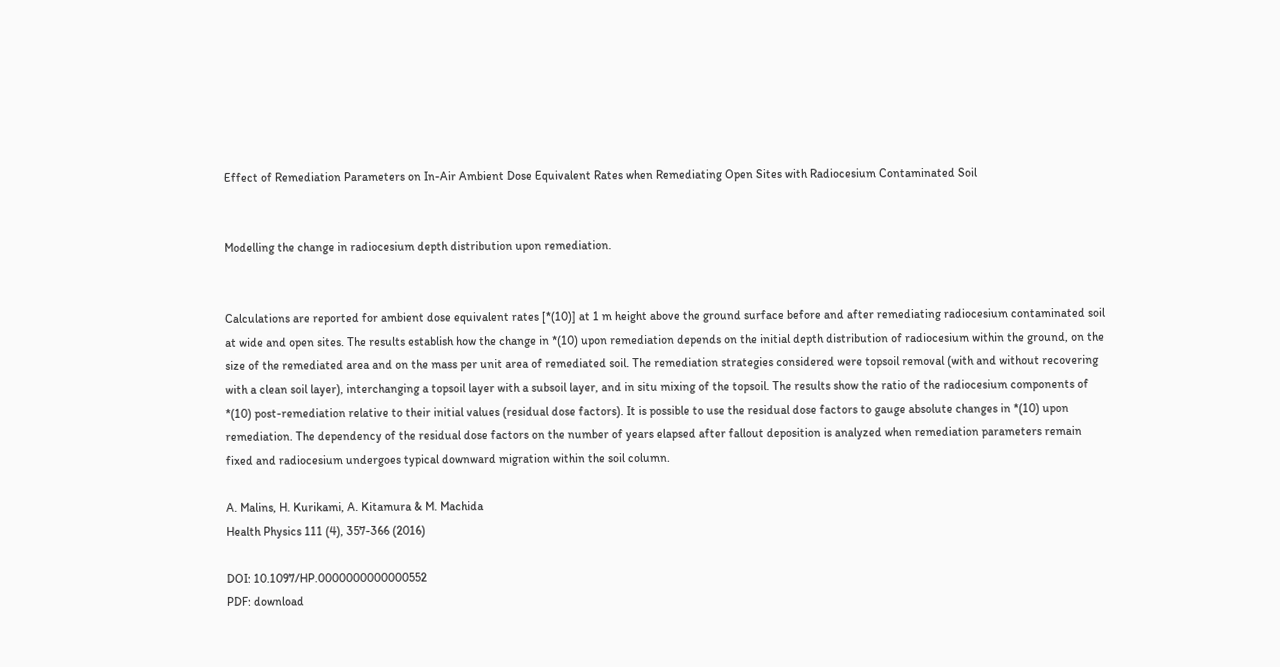Effect of Remediation Parameters on In-Air Ambient Dose Equivalent Rates when Remediating Open Sites with Radiocesium Contaminated Soil


Modelling the change in radiocesium depth distribution upon remediation.


Calculations are reported for ambient dose equivalent rates [*(10)] at 1 m height above the ground surface before and after remediating radiocesium contaminated soil at wide and open sites. The results establish how the change in *(10) upon remediation depends on the initial depth distribution of radiocesium within the ground, on the size of the remediated area and on the mass per unit area of remediated soil. The remediation strategies considered were topsoil removal (with and without recovering with a clean soil layer), interchanging a topsoil layer with a subsoil layer, and in situ mixing of the topsoil. The results show the ratio of the radiocesium components of *(10) post-remediation relative to their initial values (residual dose factors). It is possible to use the residual dose factors to gauge absolute changes in *(10) upon remediation. The dependency of the residual dose factors on the number of years elapsed after fallout deposition is analyzed when remediation parameters remain fixed and radiocesium undergoes typical downward migration within the soil column.

A. Malins, H. Kurikami, A. Kitamura & M. Machida
Health Physics 111 (4), 357-366 (2016)

DOI: 10.1097/HP.0000000000000552
PDF: download